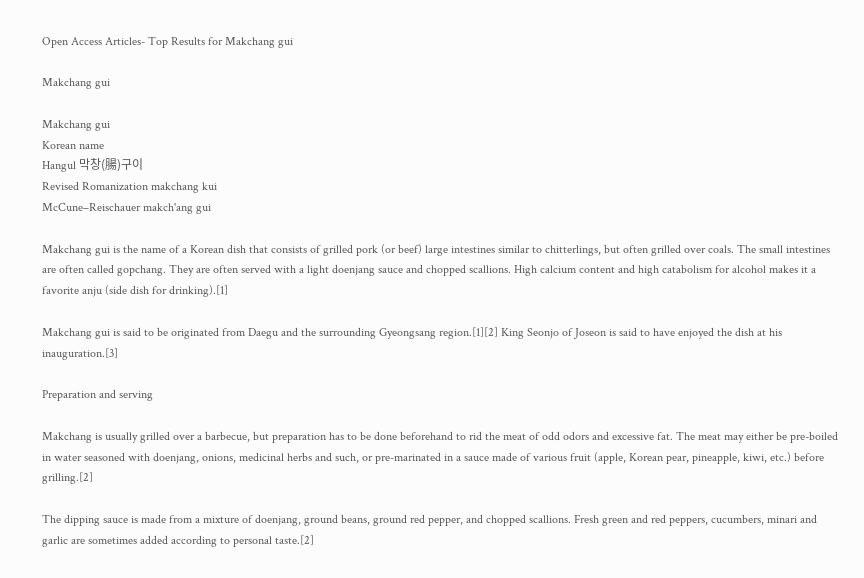Open Access Articles- Top Results for Makchang gui

Makchang gui

Makchang gui
Korean name
Hangul 막창(腸)구이
Revised Romanization makchang kui
McCune–Reischauer makch'ang gui

Makchang gui is the name of a Korean dish that consists of grilled pork (or beef) large intestines similar to chitterlings, but often grilled over coals. The small intestines are often called gopchang. They are often served with a light doenjang sauce and chopped scallions. High calcium content and high catabolism for alcohol makes it a favorite anju (side dish for drinking).[1]

Makchang gui is said to be originated from Daegu and the surrounding Gyeongsang region.[1][2] King Seonjo of Joseon is said to have enjoyed the dish at his inauguration.[3]

Preparation and serving

Makchang is usually grilled over a barbecue, but preparation has to be done beforehand to rid the meat of odd odors and excessive fat. The meat may either be pre-boiled in water seasoned with doenjang, onions, medicinal herbs and such, or pre-marinated in a sauce made of various fruit (apple, Korean pear, pineapple, kiwi, etc.) before grilling.[2]

The dipping sauce is made from a mixture of doenjang, ground beans, ground red pepper, and chopped scallions. Fresh green and red peppers, cucumbers, minari and garlic are sometimes added according to personal taste.[2]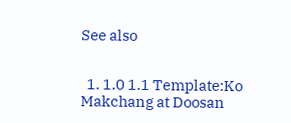See also


  1. 1.0 1.1 Template:Ko Makchang at Doosan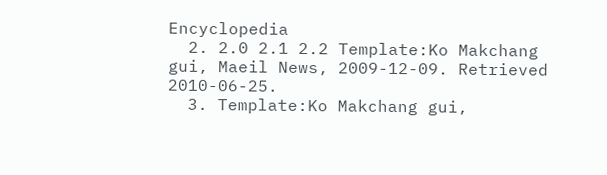Encyclopedia
  2. 2.0 2.1 2.2 Template:Ko Makchang gui, Maeil News, 2009-12-09. Retrieved 2010-06-25.
  3. Template:Ko Makchang gui,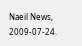Naeil News, 2009-07-24.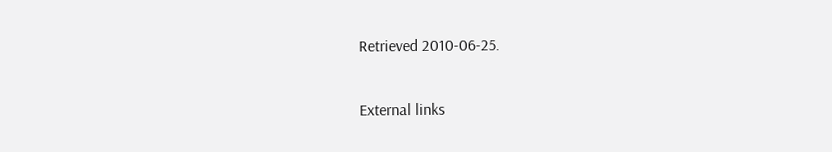Retrieved 2010-06-25.

External links